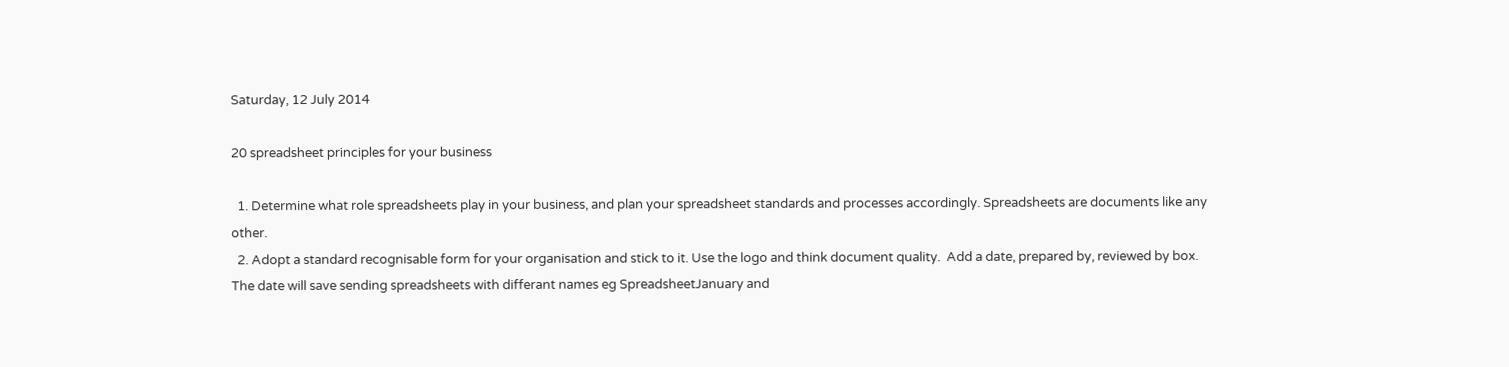Saturday, 12 July 2014

20 spreadsheet principles for your business

  1. Determine what role spreadsheets play in your business, and plan your spreadsheet standards and processes accordingly. Spreadsheets are documents like any other.
  2. Adopt a standard recognisable form for your organisation and stick to it. Use the logo and think document quality.  Add a date, prepared by, reviewed by box.  The date will save sending spreadsheets with differant names eg SpreadsheetJanuary and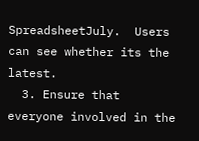SpreadsheetJuly.  Users can see whether its the latest.
  3. Ensure that everyone involved in the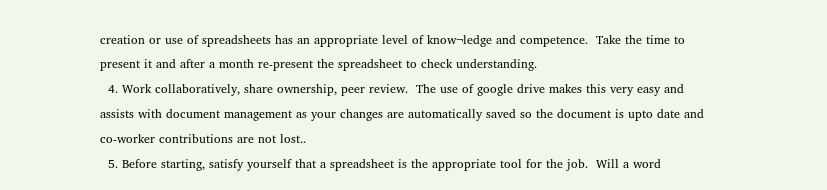creation or use of spreadsheets has an appropriate level of know¬ledge and competence.  Take the time to present it and after a month re-present the spreadsheet to check understanding.
  4. Work collaboratively, share ownership, peer review.  The use of google drive makes this very easy and assists with document management as your changes are automatically saved so the document is upto date and co-worker contributions are not lost..
  5. Before starting, satisfy yourself that a spreadsheet is the appropriate tool for the job.  Will a word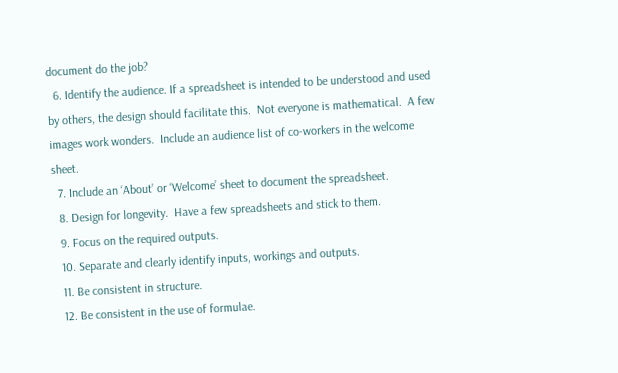document do the job?
  6. Identify the audience. If a spreadsheet is intended to be understood and used by others, the design should facilitate this.  Not everyone is mathematical.  A few images work wonders.  Include an audience list of co-workers in the welcome sheet.
  7. Include an ‘About’ or ‘Welcome’ sheet to document the spreadsheet.
  8. Design for longevity.  Have a few spreadsheets and stick to them.
  9. Focus on the required outputs.
  10. Separate and clearly identify inputs, workings and outputs.
  11. Be consistent in structure.
  12. Be consistent in the use of formulae.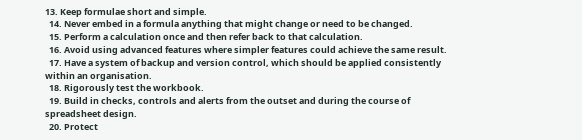13. Keep formulae short and simple.
  14. Never embed in a formula anything that might change or need to be changed.
  15. Perform a calculation once and then refer back to that calculation.
  16. Avoid using advanced features where simpler features could achieve the same result.
  17. Have a system of backup and version control, which should be applied consistently within an organisation.
  18. Rigorously test the workbook.
  19. Build in checks, controls and alerts from the outset and during the course of spreadsheet design.
  20. Protect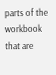parts of the workbook that are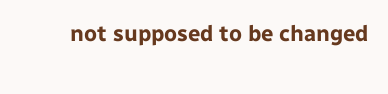not supposed to be changed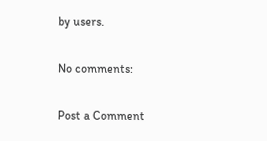by users.

No comments:

Post a Comment